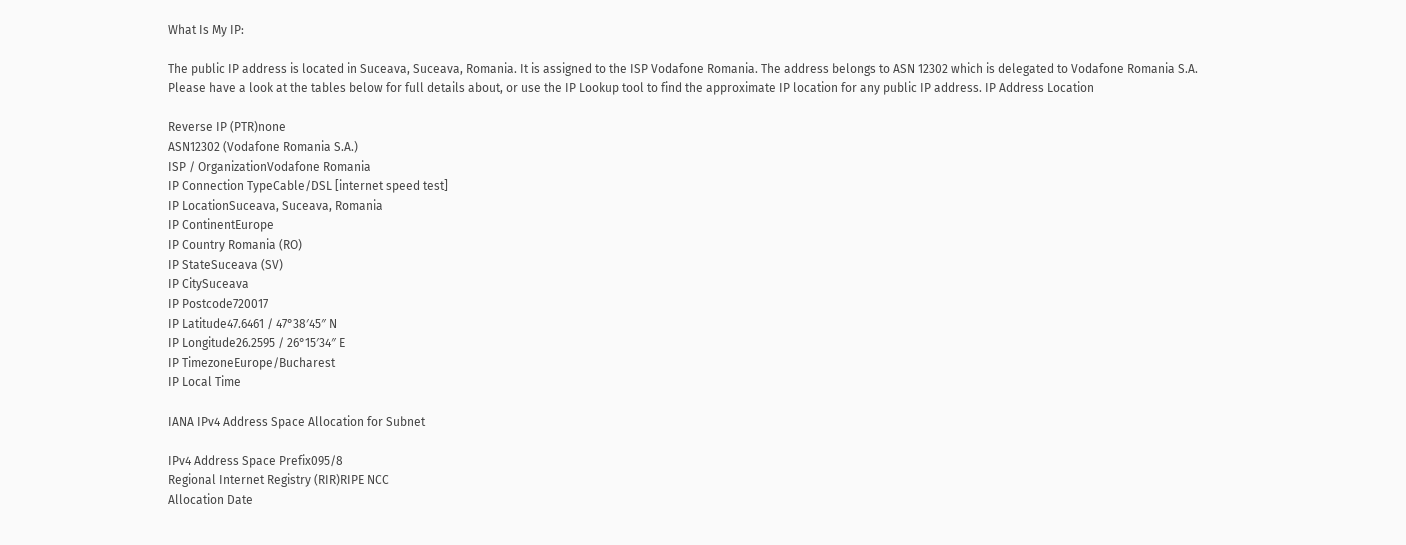What Is My IP:

The public IP address is located in Suceava, Suceava, Romania. It is assigned to the ISP Vodafone Romania. The address belongs to ASN 12302 which is delegated to Vodafone Romania S.A.
Please have a look at the tables below for full details about, or use the IP Lookup tool to find the approximate IP location for any public IP address. IP Address Location

Reverse IP (PTR)none
ASN12302 (Vodafone Romania S.A.)
ISP / OrganizationVodafone Romania
IP Connection TypeCable/DSL [internet speed test]
IP LocationSuceava, Suceava, Romania
IP ContinentEurope
IP Country Romania (RO)
IP StateSuceava (SV)
IP CitySuceava
IP Postcode720017
IP Latitude47.6461 / 47°38′45″ N
IP Longitude26.2595 / 26°15′34″ E
IP TimezoneEurope/Bucharest
IP Local Time

IANA IPv4 Address Space Allocation for Subnet

IPv4 Address Space Prefix095/8
Regional Internet Registry (RIR)RIPE NCC
Allocation Date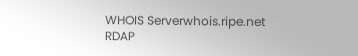WHOIS Serverwhois.ripe.net
RDAP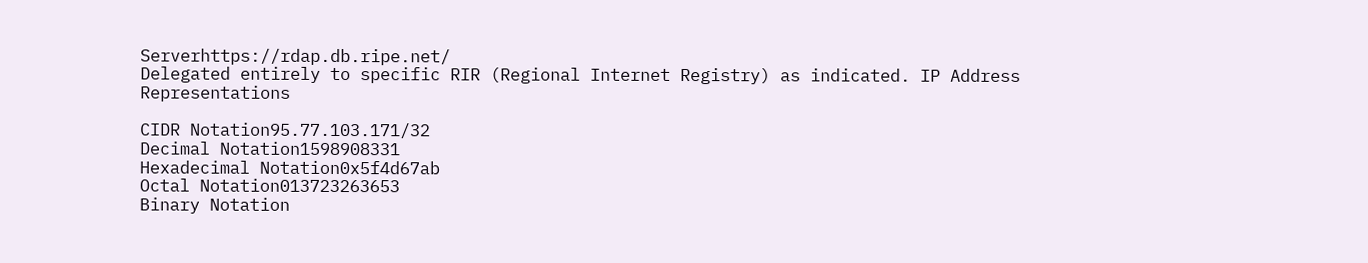Serverhttps://rdap.db.ripe.net/
Delegated entirely to specific RIR (Regional Internet Registry) as indicated. IP Address Representations

CIDR Notation95.77.103.171/32
Decimal Notation1598908331
Hexadecimal Notation0x5f4d67ab
Octal Notation013723263653
Binary Notation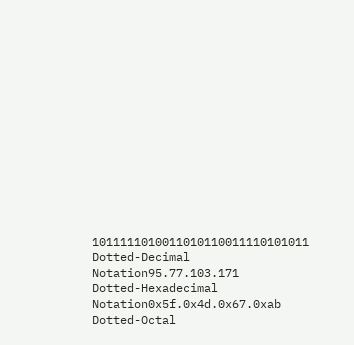1011111010011010110011110101011
Dotted-Decimal Notation95.77.103.171
Dotted-Hexadecimal Notation0x5f.0x4d.0x67.0xab
Dotted-Octal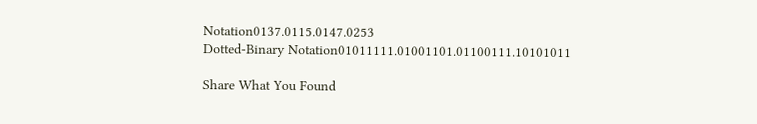Notation0137.0115.0147.0253
Dotted-Binary Notation01011111.01001101.01100111.10101011

Share What You Found